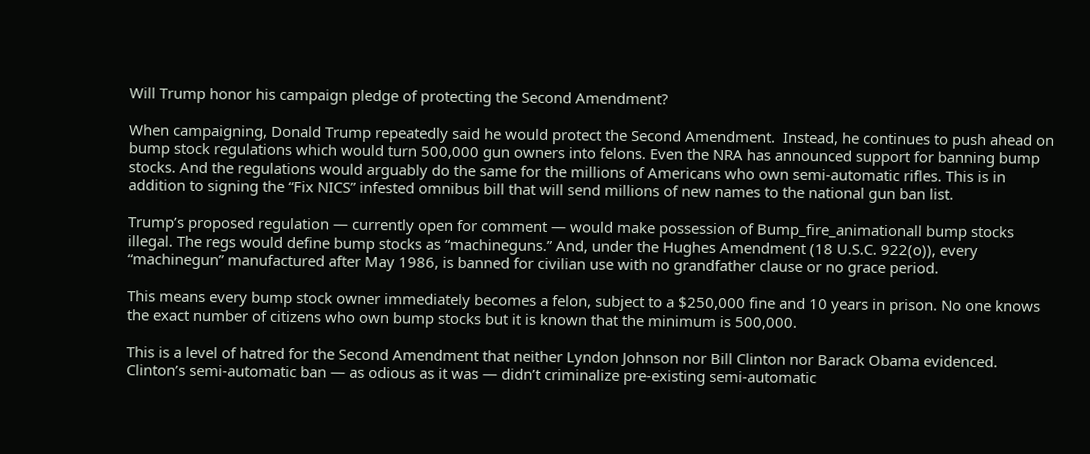Will Trump honor his campaign pledge of protecting the Second Amendment?

When campaigning, Donald Trump repeatedly said he would protect the Second Amendment.  Instead, he continues to push ahead on bump stock regulations which would turn 500,000 gun owners into felons. Even the NRA has announced support for banning bump stocks. And the regulations would arguably do the same for the millions of Americans who own semi-automatic rifles. This is in addition to signing the “Fix NICS” infested omnibus bill that will send millions of new names to the national gun ban list.

Trump’s proposed regulation — currently open for comment — would make possession of Bump_fire_animationall bump stocks illegal. The regs would define bump stocks as “machineguns.” And, under the Hughes Amendment (18 U.S.C. 922(o)), every “machinegun” manufactured after May 1986, is banned for civilian use with no grandfather clause or no grace period.

This means every bump stock owner immediately becomes a felon, subject to a $250,000 fine and 10 years in prison. No one knows the exact number of citizens who own bump stocks but it is known that the minimum is 500,000.

This is a level of hatred for the Second Amendment that neither Lyndon Johnson nor Bill Clinton nor Barack Obama evidenced. Clinton’s semi-automatic ban — as odious as it was — didn’t criminalize pre-existing semi-automatic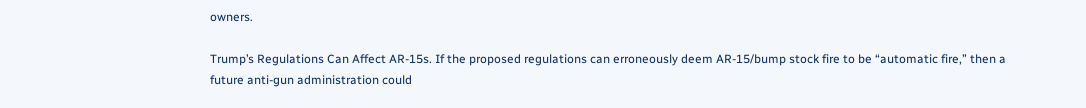owners.

Trump’s Regulations Can Affect AR-15s. If the proposed regulations can erroneously deem AR-15/bump stock fire to be “automatic fire,” then a future anti-gun administration could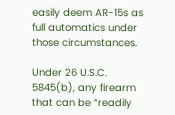easily deem AR-15s as full automatics under those circumstances.

Under 26 U.S.C. 5845(b), any firearm that can be “readily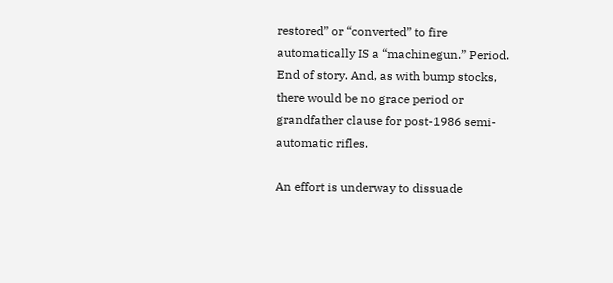restored” or “converted” to fire automatically IS a “machinegun.” Period. End of story. And, as with bump stocks, there would be no grace period or grandfather clause for post-1986 semi-automatic rifles.

An effort is underway to dissuade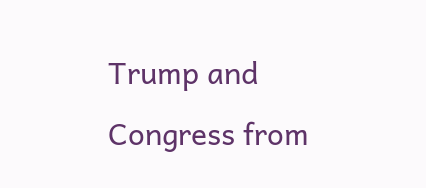Trump and Congress from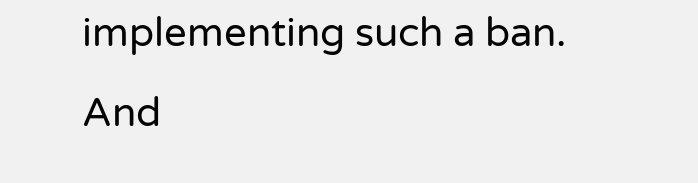implementing such a ban. And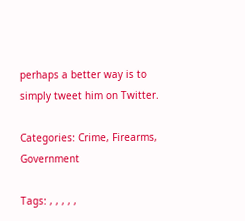perhaps a better way is to simply tweet him on Twitter.

Categories: Crime, Firearms, Government

Tags: , , , , ,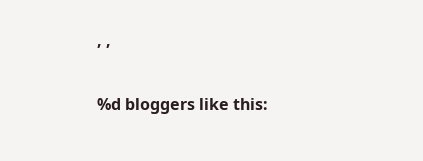, ,

%d bloggers like this: